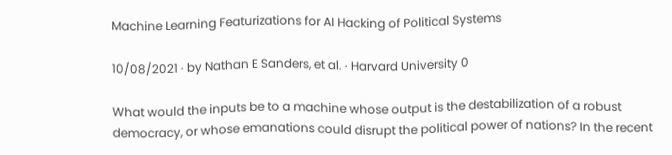Machine Learning Featurizations for AI Hacking of Political Systems

10/08/2021 ∙ by Nathan E Sanders, et al. ∙ Harvard University 0

What would the inputs be to a machine whose output is the destabilization of a robust democracy, or whose emanations could disrupt the political power of nations? In the recent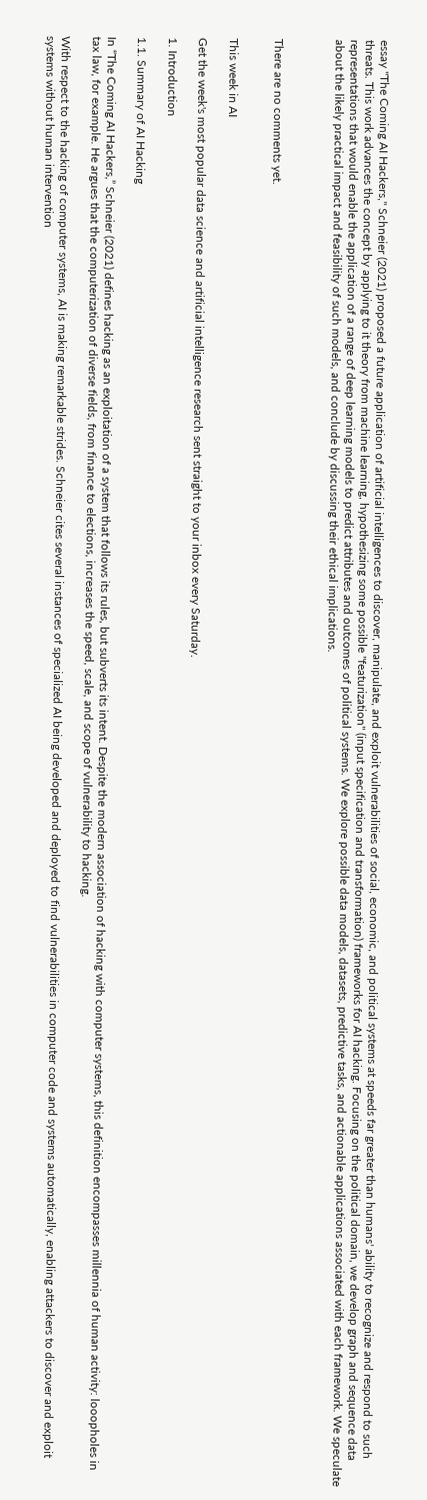essay "The Coming AI Hackers," Schneier (2021) proposed a future application of artificial intelligences to discover, manipulate, and exploit vulnerabilities of social, economic, and political systems at speeds far greater than humans' ability to recognize and respond to such threats. This work advances the concept by applying to it theory from machine learning, hypothesizing some possible "featurization" (input specification and transformation) frameworks for AI hacking. Focusing on the political domain, we develop graph and sequence data representations that would enable the application of a range of deep learning models to predict attributes and outcomes of political systems. We explore possible data models, datasets, predictive tasks, and actionable applications associated with each framework. We speculate about the likely practical impact and feasibility of such models, and conclude by discussing their ethical implications.



There are no comments yet.


This week in AI

Get the week's most popular data science and artificial intelligence research sent straight to your inbox every Saturday.

1. Introduction

1.1. Summary of AI Hacking

In “The Coming AI Hackers,” Schneier (2021) defines hacking as an exploitation of a system that follows its rules, but subverts its intent. Despite the modern association of hacking with computer systems, this definition encompasses millennia of human activity: looopholes in tax law, for example. He argues that the computerization of diverse fields, from finance to elections, increases the speed, scale, and scope of vulnerability to hacking.

With respect to the hacking of computer systems, AI is making remarkable strides. Schneier cites several instances of specialized AI being developed and deployed to find vulnerabilities in computer code and systems automatically, enabling attackers to discover and exploit systems without human intervention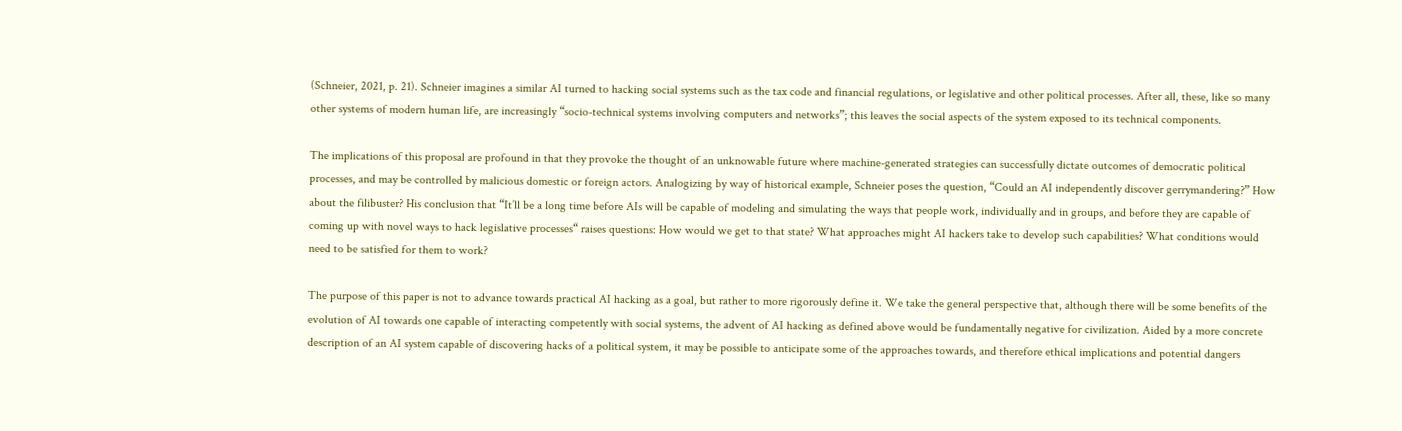(Schneier, 2021, p. 21). Schneier imagines a similar AI turned to hacking social systems such as the tax code and financial regulations, or legislative and other political processes. After all, these, like so many other systems of modern human life, are increasingly “socio-technical systems involving computers and networks”; this leaves the social aspects of the system exposed to its technical components.

The implications of this proposal are profound in that they provoke the thought of an unknowable future where machine-generated strategies can successfully dictate outcomes of democratic political processes, and may be controlled by malicious domestic or foreign actors. Analogizing by way of historical example, Schneier poses the question, “Could an AI independently discover gerrymandering?” How about the filibuster? His conclusion that “It’ll be a long time before AIs will be capable of modeling and simulating the ways that people work, individually and in groups, and before they are capable of coming up with novel ways to hack legislative processes“ raises questions: How would we get to that state? What approaches might AI hackers take to develop such capabilities? What conditions would need to be satisfied for them to work?

The purpose of this paper is not to advance towards practical AI hacking as a goal, but rather to more rigorously define it. We take the general perspective that, although there will be some benefits of the evolution of AI towards one capable of interacting competently with social systems, the advent of AI hacking as defined above would be fundamentally negative for civilization. Aided by a more concrete description of an AI system capable of discovering hacks of a political system, it may be possible to anticipate some of the approaches towards, and therefore ethical implications and potential dangers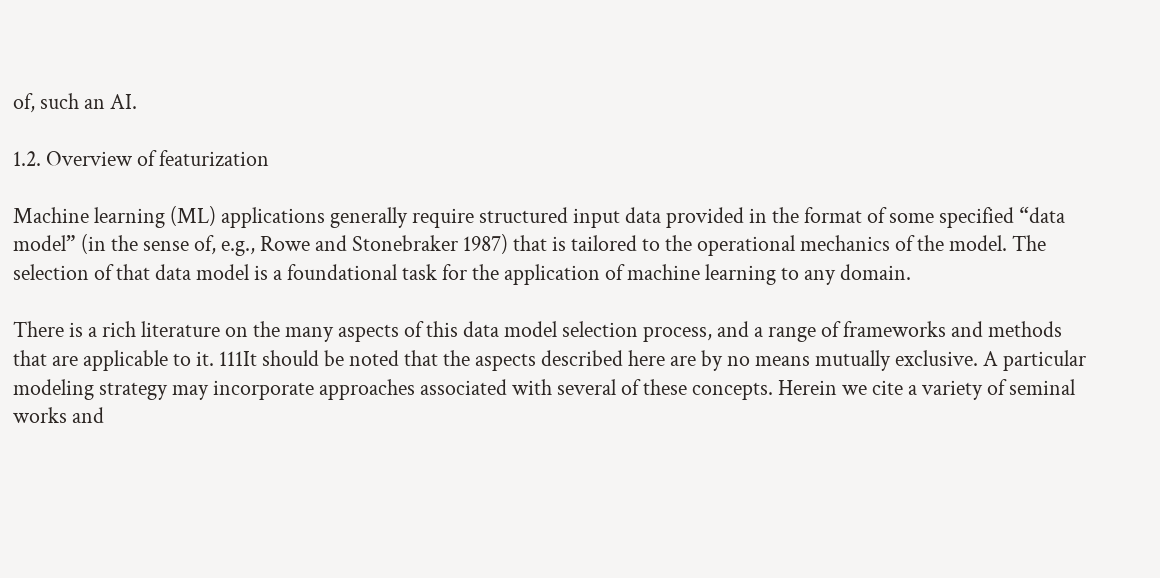of, such an AI.

1.2. Overview of featurization

Machine learning (ML) applications generally require structured input data provided in the format of some specified “data model” (in the sense of, e.g., Rowe and Stonebraker 1987) that is tailored to the operational mechanics of the model. The selection of that data model is a foundational task for the application of machine learning to any domain.

There is a rich literature on the many aspects of this data model selection process, and a range of frameworks and methods that are applicable to it. 111It should be noted that the aspects described here are by no means mutually exclusive. A particular modeling strategy may incorporate approaches associated with several of these concepts. Herein we cite a variety of seminal works and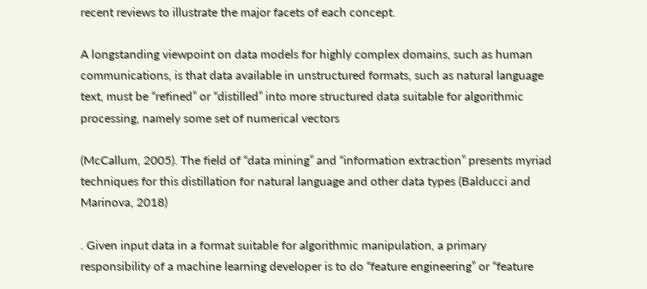recent reviews to illustrate the major facets of each concept.

A longstanding viewpoint on data models for highly complex domains, such as human communications, is that data available in unstructured formats, such as natural language text, must be “refined” or “distilled” into more structured data suitable for algorithmic processing, namely some set of numerical vectors

(McCallum, 2005). The field of “data mining” and “information extraction” presents myriad techniques for this distillation for natural language and other data types (Balducci and Marinova, 2018)

. Given input data in a format suitable for algorithmic manipulation, a primary responsibility of a machine learning developer is to do “feature engineering” or “feature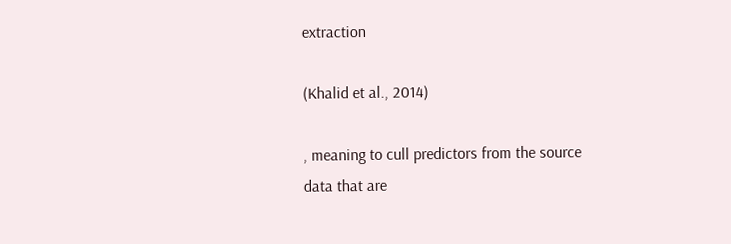extraction

(Khalid et al., 2014)

, meaning to cull predictors from the source data that are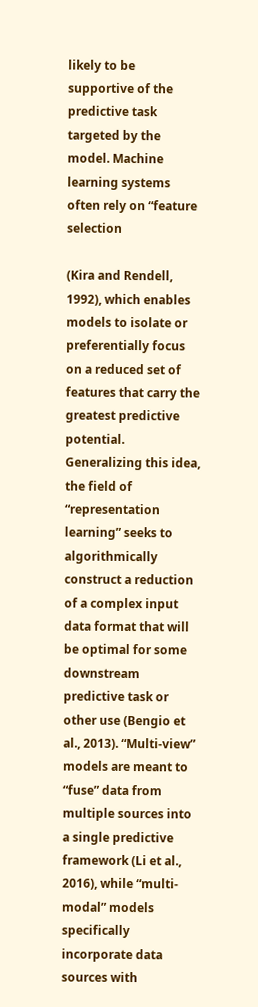likely to be supportive of the predictive task targeted by the model. Machine learning systems often rely on “feature selection

(Kira and Rendell, 1992), which enables models to isolate or preferentially focus on a reduced set of features that carry the greatest predictive potential. Generalizing this idea, the field of “representation learning” seeks to algorithmically construct a reduction of a complex input data format that will be optimal for some downstream predictive task or other use (Bengio et al., 2013). “Multi-view” models are meant to “fuse” data from multiple sources into a single predictive framework (Li et al., 2016), while “multi-modal” models specifically incorporate data sources with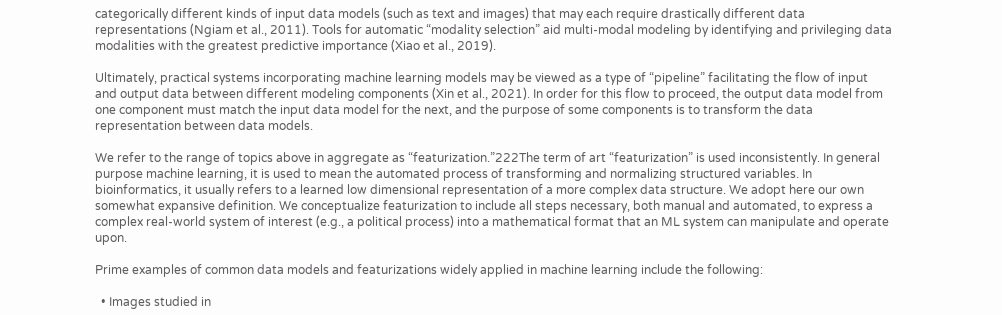categorically different kinds of input data models (such as text and images) that may each require drastically different data representations (Ngiam et al., 2011). Tools for automatic “modality selection” aid multi-modal modeling by identifying and privileging data modalities with the greatest predictive importance (Xiao et al., 2019).

Ultimately, practical systems incorporating machine learning models may be viewed as a type of “pipeline” facilitating the flow of input and output data between different modeling components (Xin et al., 2021). In order for this flow to proceed, the output data model from one component must match the input data model for the next, and the purpose of some components is to transform the data representation between data models.

We refer to the range of topics above in aggregate as “featurization.”222The term of art “featurization” is used inconsistently. In general purpose machine learning, it is used to mean the automated process of transforming and normalizing structured variables. In bioinformatics, it usually refers to a learned low dimensional representation of a more complex data structure. We adopt here our own somewhat expansive definition. We conceptualize featurization to include all steps necessary, both manual and automated, to express a complex real-world system of interest (e.g., a political process) into a mathematical format that an ML system can manipulate and operate upon.

Prime examples of common data models and featurizations widely applied in machine learning include the following:

  • Images studied in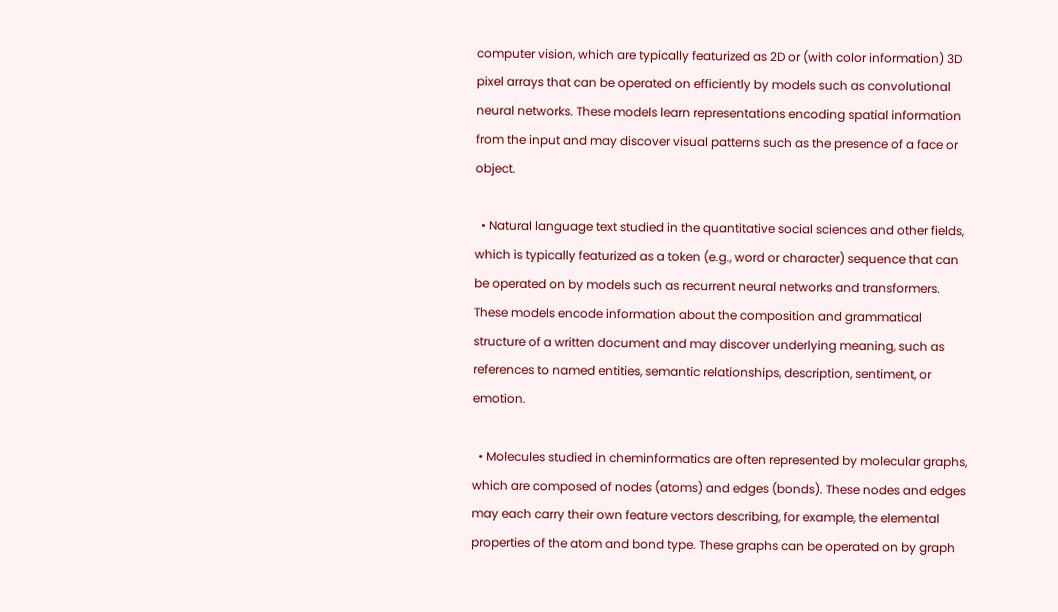computer vision, which are typically featurized as 2D or (with color information) 3D pixel arrays that can be operated on efficiently by models such as convolutional neural networks. These models learn representations encoding spatial information from the input and may discover visual patterns such as the presence of a face or object.

  • Natural language text studied in the quantitative social sciences and other fields, which is typically featurized as a token (e.g., word or character) sequence that can be operated on by models such as recurrent neural networks and transformers. These models encode information about the composition and grammatical structure of a written document and may discover underlying meaning, such as references to named entities, semantic relationships, description, sentiment, or emotion.

  • Molecules studied in cheminformatics are often represented by molecular graphs, which are composed of nodes (atoms) and edges (bonds). These nodes and edges may each carry their own feature vectors describing, for example, the elemental properties of the atom and bond type. These graphs can be operated on by graph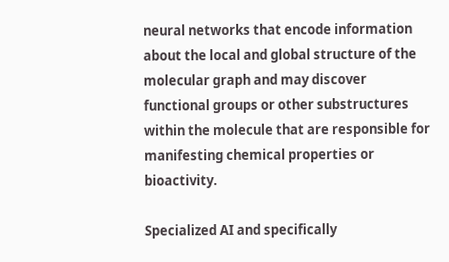neural networks that encode information about the local and global structure of the molecular graph and may discover functional groups or other substructures within the molecule that are responsible for manifesting chemical properties or bioactivity.

Specialized AI and specifically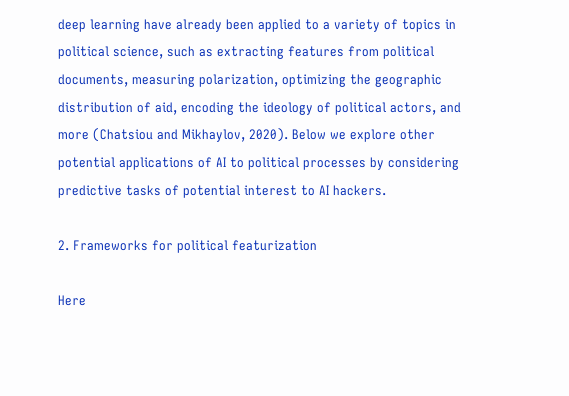deep learning have already been applied to a variety of topics in political science, such as extracting features from political documents, measuring polarization, optimizing the geographic distribution of aid, encoding the ideology of political actors, and more (Chatsiou and Mikhaylov, 2020). Below we explore other potential applications of AI to political processes by considering predictive tasks of potential interest to AI hackers.

2. Frameworks for political featurization

Here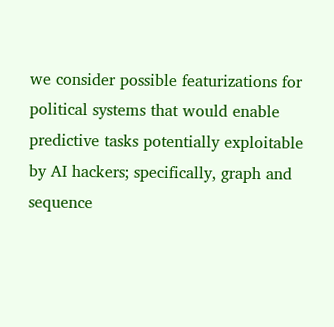we consider possible featurizations for political systems that would enable predictive tasks potentially exploitable by AI hackers; specifically, graph and sequence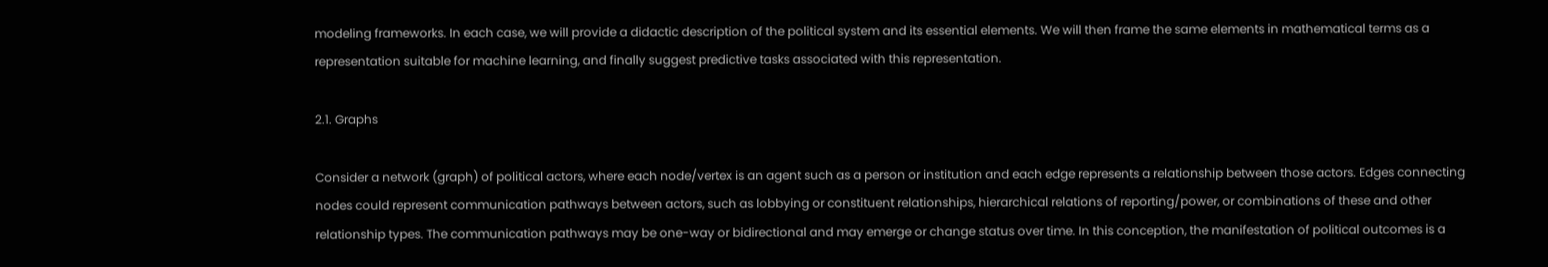modeling frameworks. In each case, we will provide a didactic description of the political system and its essential elements. We will then frame the same elements in mathematical terms as a representation suitable for machine learning, and finally suggest predictive tasks associated with this representation.

2.1. Graphs

Consider a network (graph) of political actors, where each node/vertex is an agent such as a person or institution and each edge represents a relationship between those actors. Edges connecting nodes could represent communication pathways between actors, such as lobbying or constituent relationships, hierarchical relations of reporting/power, or combinations of these and other relationship types. The communication pathways may be one-way or bidirectional and may emerge or change status over time. In this conception, the manifestation of political outcomes is a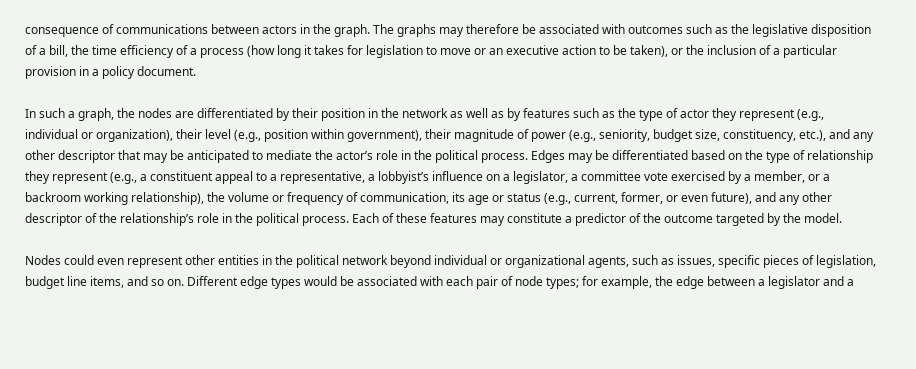consequence of communications between actors in the graph. The graphs may therefore be associated with outcomes such as the legislative disposition of a bill, the time efficiency of a process (how long it takes for legislation to move or an executive action to be taken), or the inclusion of a particular provision in a policy document.

In such a graph, the nodes are differentiated by their position in the network as well as by features such as the type of actor they represent (e.g., individual or organization), their level (e.g., position within government), their magnitude of power (e.g., seniority, budget size, constituency, etc.), and any other descriptor that may be anticipated to mediate the actor’s role in the political process. Edges may be differentiated based on the type of relationship they represent (e.g., a constituent appeal to a representative, a lobbyist’s influence on a legislator, a committee vote exercised by a member, or a backroom working relationship), the volume or frequency of communication, its age or status (e.g., current, former, or even future), and any other descriptor of the relationship’s role in the political process. Each of these features may constitute a predictor of the outcome targeted by the model.

Nodes could even represent other entities in the political network beyond individual or organizational agents, such as issues, specific pieces of legislation, budget line items, and so on. Different edge types would be associated with each pair of node types; for example, the edge between a legislator and a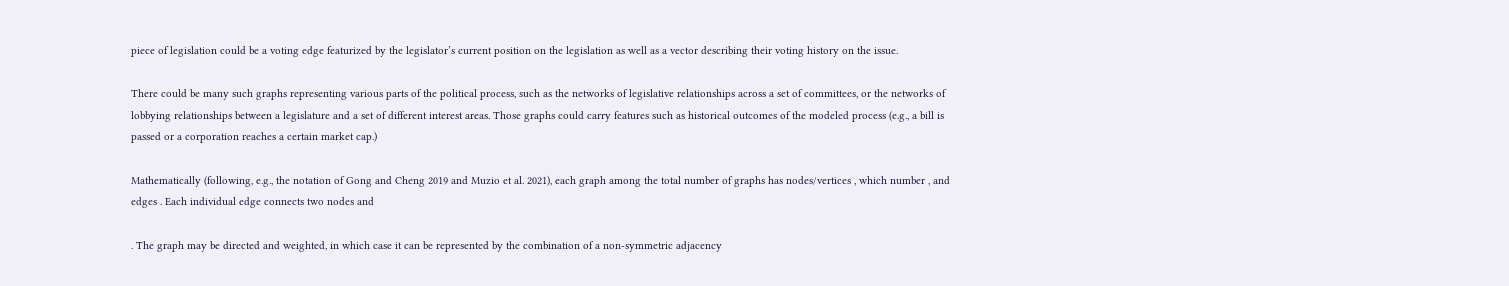piece of legislation could be a voting edge featurized by the legislator’s current position on the legislation as well as a vector describing their voting history on the issue.

There could be many such graphs representing various parts of the political process, such as the networks of legislative relationships across a set of committees, or the networks of lobbying relationships between a legislature and a set of different interest areas. Those graphs could carry features such as historical outcomes of the modeled process (e.g., a bill is passed or a corporation reaches a certain market cap.)

Mathematically (following, e.g., the notation of Gong and Cheng 2019 and Muzio et al. 2021), each graph among the total number of graphs has nodes/vertices , which number , and edges . Each individual edge connects two nodes and

. The graph may be directed and weighted, in which case it can be represented by the combination of a non-symmetric adjacency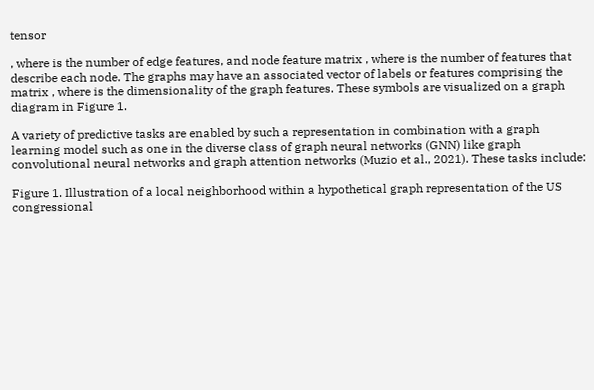tensor

, where is the number of edge features, and node feature matrix , where is the number of features that describe each node. The graphs may have an associated vector of labels or features comprising the matrix , where is the dimensionality of the graph features. These symbols are visualized on a graph diagram in Figure 1.

A variety of predictive tasks are enabled by such a representation in combination with a graph learning model such as one in the diverse class of graph neural networks (GNN) like graph convolutional neural networks and graph attention networks (Muzio et al., 2021). These tasks include:

Figure 1. Illustration of a local neighborhood within a hypothetical graph representation of the US congressional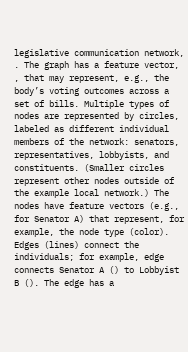legislative communication network, . The graph has a feature vector, , that may represent, e.g., the body’s voting outcomes across a set of bills. Multiple types of nodes are represented by circles, labeled as different individual members of the network: senators, representatives, lobbyists, and constituents. (Smaller circles represent other nodes outside of the example local network.) The nodes have feature vectors (e.g., for Senator A) that represent, for example, the node type (color). Edges (lines) connect the individuals; for example, edge connects Senator A () to Lobbyist B (). The edge has a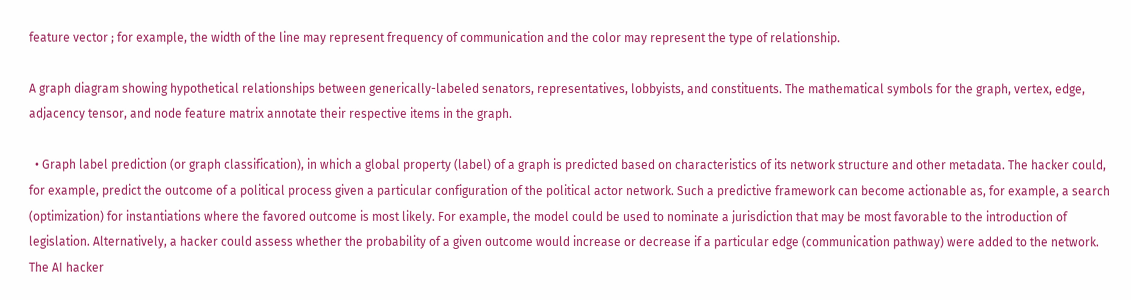feature vector ; for example, the width of the line may represent frequency of communication and the color may represent the type of relationship.

A graph diagram showing hypothetical relationships between generically-labeled senators, representatives, lobbyists, and constituents. The mathematical symbols for the graph, vertex, edge, adjacency tensor, and node feature matrix annotate their respective items in the graph.

  • Graph label prediction (or graph classification), in which a global property (label) of a graph is predicted based on characteristics of its network structure and other metadata. The hacker could, for example, predict the outcome of a political process given a particular configuration of the political actor network. Such a predictive framework can become actionable as, for example, a search (optimization) for instantiations where the favored outcome is most likely. For example, the model could be used to nominate a jurisdiction that may be most favorable to the introduction of legislation. Alternatively, a hacker could assess whether the probability of a given outcome would increase or decrease if a particular edge (communication pathway) were added to the network. The AI hacker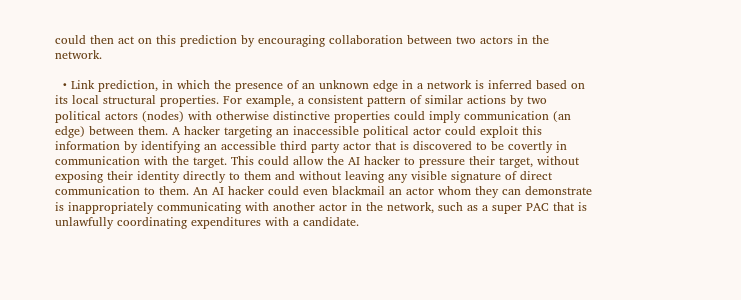could then act on this prediction by encouraging collaboration between two actors in the network.

  • Link prediction, in which the presence of an unknown edge in a network is inferred based on its local structural properties. For example, a consistent pattern of similar actions by two political actors (nodes) with otherwise distinctive properties could imply communication (an edge) between them. A hacker targeting an inaccessible political actor could exploit this information by identifying an accessible third party actor that is discovered to be covertly in communication with the target. This could allow the AI hacker to pressure their target, without exposing their identity directly to them and without leaving any visible signature of direct communication to them. An AI hacker could even blackmail an actor whom they can demonstrate is inappropriately communicating with another actor in the network, such as a super PAC that is unlawfully coordinating expenditures with a candidate.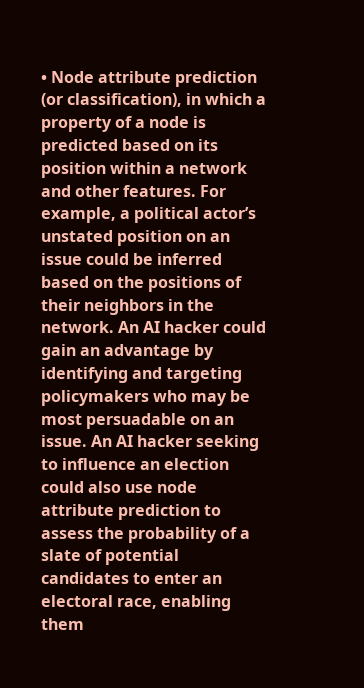• Node attribute prediction (or classification), in which a property of a node is predicted based on its position within a network and other features. For example, a political actor’s unstated position on an issue could be inferred based on the positions of their neighbors in the network. An AI hacker could gain an advantage by identifying and targeting policymakers who may be most persuadable on an issue. An AI hacker seeking to influence an election could also use node attribute prediction to assess the probability of a slate of potential candidates to enter an electoral race, enabling them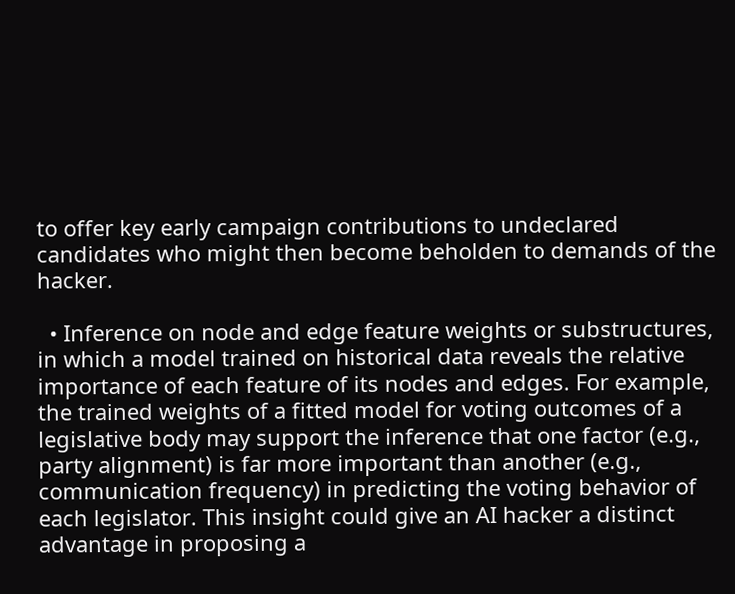to offer key early campaign contributions to undeclared candidates who might then become beholden to demands of the hacker.

  • Inference on node and edge feature weights or substructures, in which a model trained on historical data reveals the relative importance of each feature of its nodes and edges. For example, the trained weights of a fitted model for voting outcomes of a legislative body may support the inference that one factor (e.g., party alignment) is far more important than another (e.g., communication frequency) in predicting the voting behavior of each legislator. This insight could give an AI hacker a distinct advantage in proposing a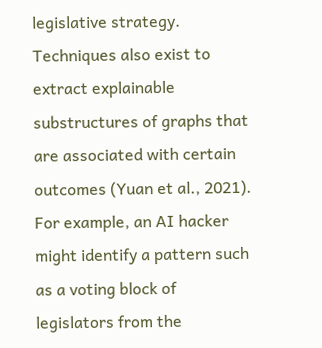legislative strategy. Techniques also exist to extract explainable substructures of graphs that are associated with certain outcomes (Yuan et al., 2021). For example, an AI hacker might identify a pattern such as a voting block of legislators from the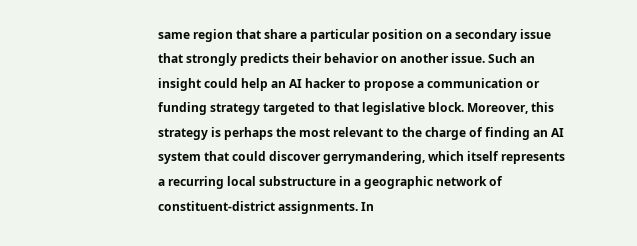same region that share a particular position on a secondary issue that strongly predicts their behavior on another issue. Such an insight could help an AI hacker to propose a communication or funding strategy targeted to that legislative block. Moreover, this strategy is perhaps the most relevant to the charge of finding an AI system that could discover gerrymandering, which itself represents a recurring local substructure in a geographic network of constituent-district assignments. In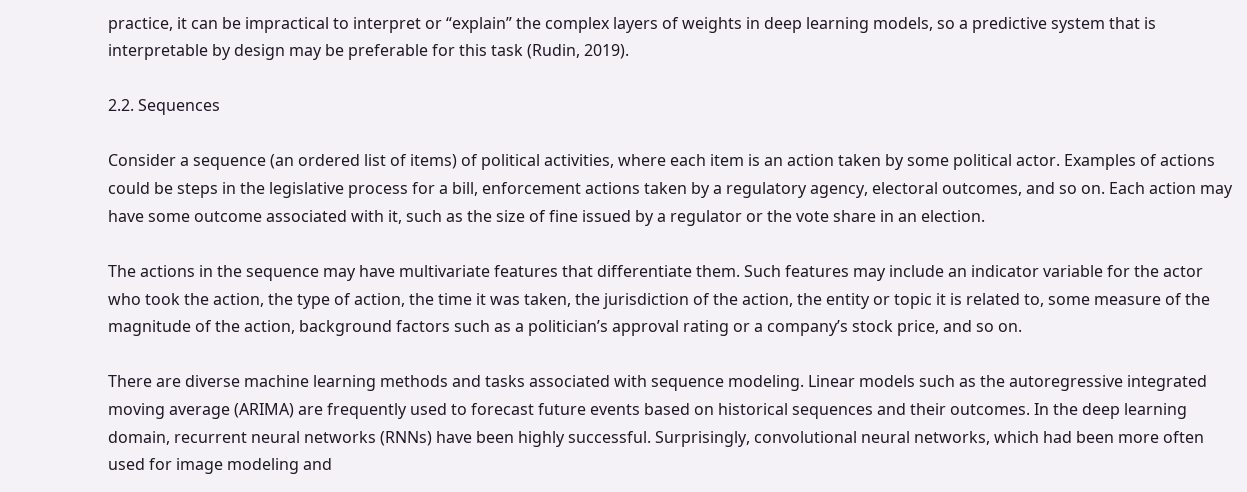practice, it can be impractical to interpret or “explain” the complex layers of weights in deep learning models, so a predictive system that is interpretable by design may be preferable for this task (Rudin, 2019).

2.2. Sequences

Consider a sequence (an ordered list of items) of political activities, where each item is an action taken by some political actor. Examples of actions could be steps in the legislative process for a bill, enforcement actions taken by a regulatory agency, electoral outcomes, and so on. Each action may have some outcome associated with it, such as the size of fine issued by a regulator or the vote share in an election.

The actions in the sequence may have multivariate features that differentiate them. Such features may include an indicator variable for the actor who took the action, the type of action, the time it was taken, the jurisdiction of the action, the entity or topic it is related to, some measure of the magnitude of the action, background factors such as a politician’s approval rating or a company’s stock price, and so on.

There are diverse machine learning methods and tasks associated with sequence modeling. Linear models such as the autoregressive integrated moving average (ARIMA) are frequently used to forecast future events based on historical sequences and their outcomes. In the deep learning domain, recurrent neural networks (RNNs) have been highly successful. Surprisingly, convolutional neural networks, which had been more often used for image modeling and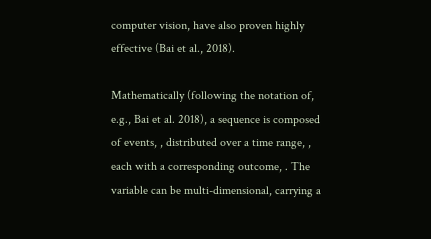computer vision, have also proven highly effective (Bai et al., 2018).

Mathematically (following the notation of, e.g., Bai et al. 2018), a sequence is composed of events, , distributed over a time range, , each with a corresponding outcome, . The variable can be multi-dimensional, carrying a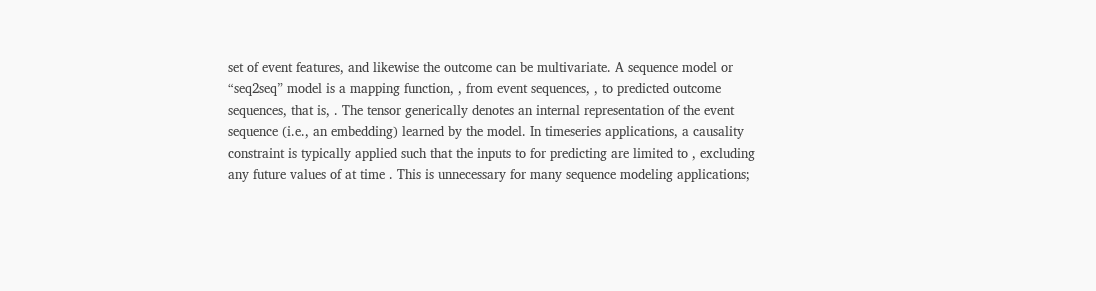set of event features, and likewise the outcome can be multivariate. A sequence model or “seq2seq” model is a mapping function, , from event sequences, , to predicted outcome sequences, that is, . The tensor generically denotes an internal representation of the event sequence (i.e., an embedding) learned by the model. In timeseries applications, a causality constraint is typically applied such that the inputs to for predicting are limited to , excluding any future values of at time . This is unnecessary for many sequence modeling applications;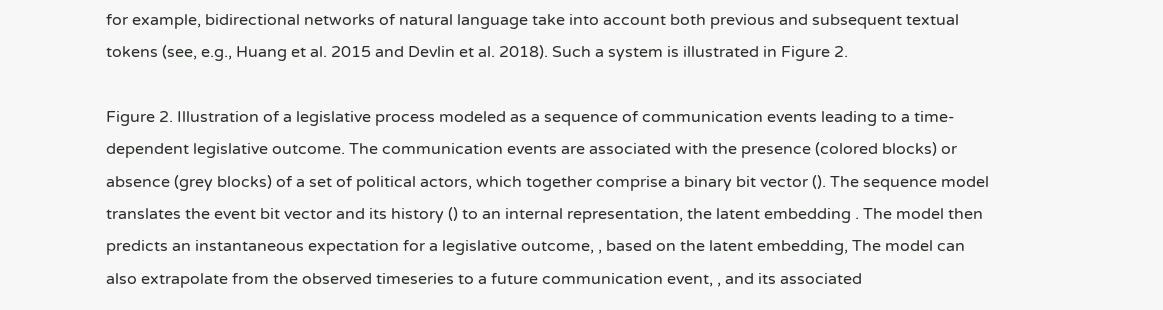for example, bidirectional networks of natural language take into account both previous and subsequent textual tokens (see, e.g., Huang et al. 2015 and Devlin et al. 2018). Such a system is illustrated in Figure 2.

Figure 2. Illustration of a legislative process modeled as a sequence of communication events leading to a time-dependent legislative outcome. The communication events are associated with the presence (colored blocks) or absence (grey blocks) of a set of political actors, which together comprise a binary bit vector (). The sequence model translates the event bit vector and its history () to an internal representation, the latent embedding . The model then predicts an instantaneous expectation for a legislative outcome, , based on the latent embedding, The model can also extrapolate from the observed timeseries to a future communication event, , and its associated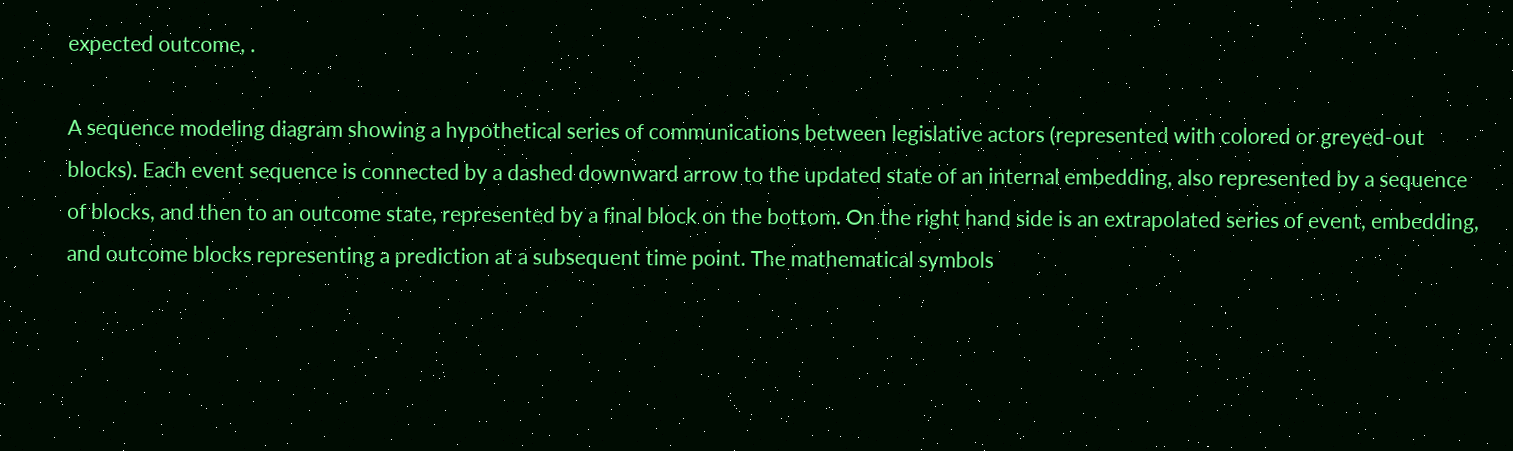expected outcome, .

A sequence modeling diagram showing a hypothetical series of communications between legislative actors (represented with colored or greyed-out blocks). Each event sequence is connected by a dashed downward arrow to the updated state of an internal embedding, also represented by a sequence of blocks, and then to an outcome state, represented by a final block on the bottom. On the right hand side is an extrapolated series of event, embedding, and outcome blocks representing a prediction at a subsequent time point. The mathematical symbols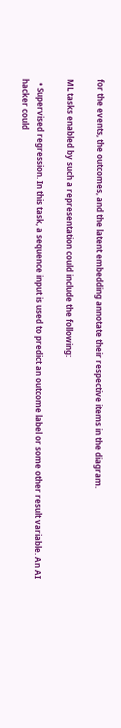for the events, the outcomes, and the latent embedding annotate their respective items in the diagram.

ML tasks enabled by such a representation could include the following:

  • Supervised regression. In this task, a sequence input is used to predict an outcome label or some other result variable. An AI hacker could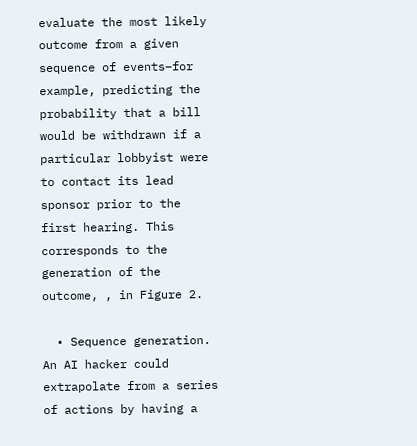evaluate the most likely outcome from a given sequence of events–for example, predicting the probability that a bill would be withdrawn if a particular lobbyist were to contact its lead sponsor prior to the first hearing. This corresponds to the generation of the outcome, , in Figure 2.

  • Sequence generation. An AI hacker could extrapolate from a series of actions by having a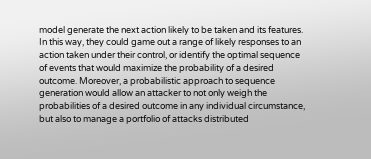model generate the next action likely to be taken and its features. In this way, they could game out a range of likely responses to an action taken under their control, or identify the optimal sequence of events that would maximize the probability of a desired outcome. Moreover, a probabilistic approach to sequence generation would allow an attacker to not only weigh the probabilities of a desired outcome in any individual circumstance, but also to manage a portfolio of attacks distributed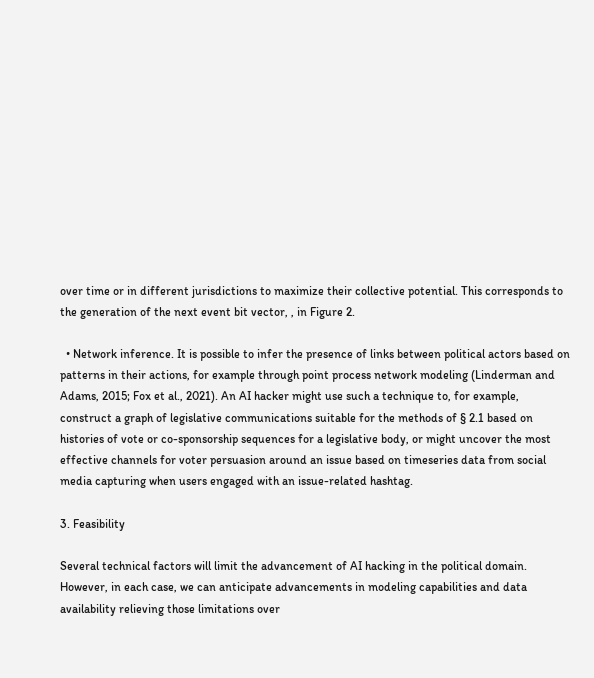over time or in different jurisdictions to maximize their collective potential. This corresponds to the generation of the next event bit vector, , in Figure 2.

  • Network inference. It is possible to infer the presence of links between political actors based on patterns in their actions, for example through point process network modeling (Linderman and Adams, 2015; Fox et al., 2021). An AI hacker might use such a technique to, for example, construct a graph of legislative communications suitable for the methods of § 2.1 based on histories of vote or co-sponsorship sequences for a legislative body, or might uncover the most effective channels for voter persuasion around an issue based on timeseries data from social media capturing when users engaged with an issue-related hashtag.

3. Feasibility

Several technical factors will limit the advancement of AI hacking in the political domain. However, in each case, we can anticipate advancements in modeling capabilities and data availability relieving those limitations over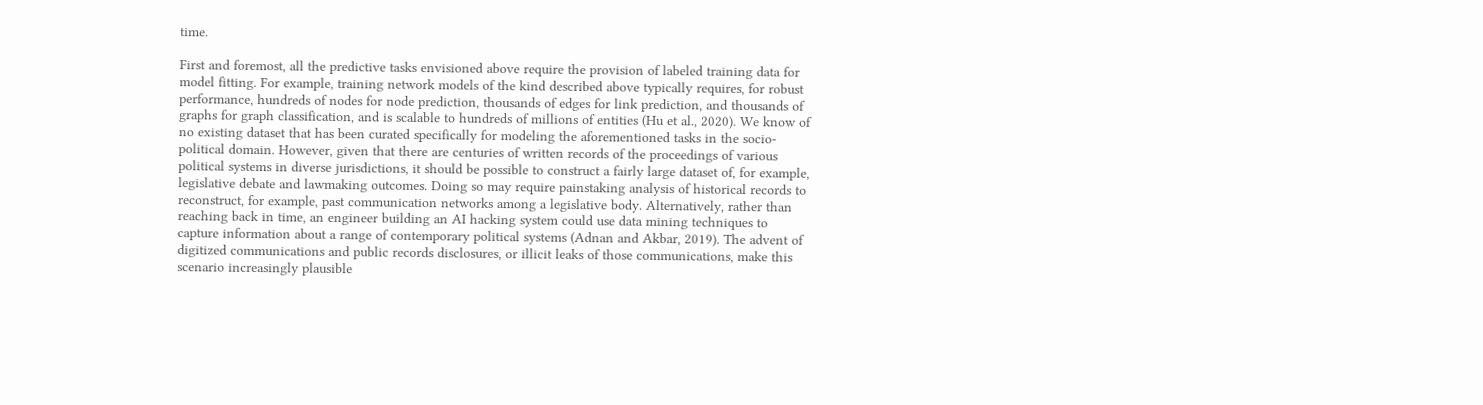time.

First and foremost, all the predictive tasks envisioned above require the provision of labeled training data for model fitting. For example, training network models of the kind described above typically requires, for robust performance, hundreds of nodes for node prediction, thousands of edges for link prediction, and thousands of graphs for graph classification, and is scalable to hundreds of millions of entities (Hu et al., 2020). We know of no existing dataset that has been curated specifically for modeling the aforementioned tasks in the socio-political domain. However, given that there are centuries of written records of the proceedings of various political systems in diverse jurisdictions, it should be possible to construct a fairly large dataset of, for example, legislative debate and lawmaking outcomes. Doing so may require painstaking analysis of historical records to reconstruct, for example, past communication networks among a legislative body. Alternatively, rather than reaching back in time, an engineer building an AI hacking system could use data mining techniques to capture information about a range of contemporary political systems (Adnan and Akbar, 2019). The advent of digitized communications and public records disclosures, or illicit leaks of those communications, make this scenario increasingly plausible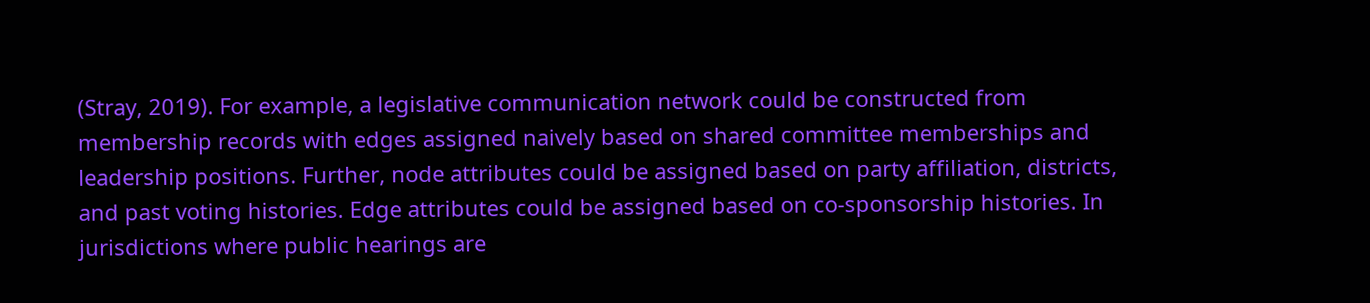(Stray, 2019). For example, a legislative communication network could be constructed from membership records with edges assigned naively based on shared committee memberships and leadership positions. Further, node attributes could be assigned based on party affiliation, districts, and past voting histories. Edge attributes could be assigned based on co-sponsorship histories. In jurisdictions where public hearings are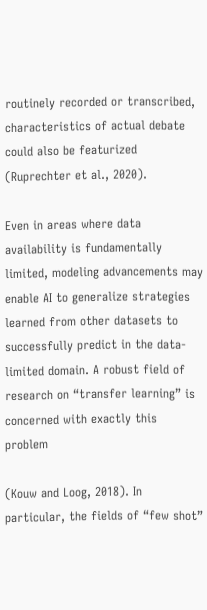routinely recorded or transcribed, characteristics of actual debate could also be featurized (Ruprechter et al., 2020).

Even in areas where data availability is fundamentally limited, modeling advancements may enable AI to generalize strategies learned from other datasets to successfully predict in the data-limited domain. A robust field of research on “transfer learning” is concerned with exactly this problem

(Kouw and Loog, 2018). In particular, the fields of “few shot”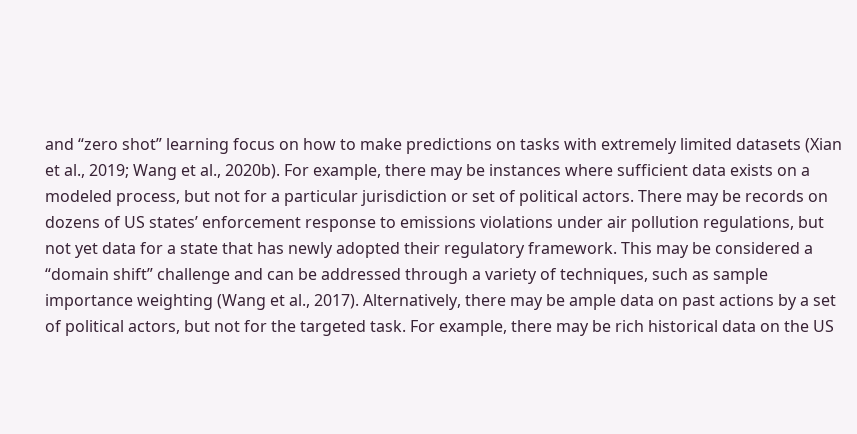and “zero shot” learning focus on how to make predictions on tasks with extremely limited datasets (Xian et al., 2019; Wang et al., 2020b). For example, there may be instances where sufficient data exists on a modeled process, but not for a particular jurisdiction or set of political actors. There may be records on dozens of US states’ enforcement response to emissions violations under air pollution regulations, but not yet data for a state that has newly adopted their regulatory framework. This may be considered a “domain shift” challenge and can be addressed through a variety of techniques, such as sample importance weighting (Wang et al., 2017). Alternatively, there may be ample data on past actions by a set of political actors, but not for the targeted task. For example, there may be rich historical data on the US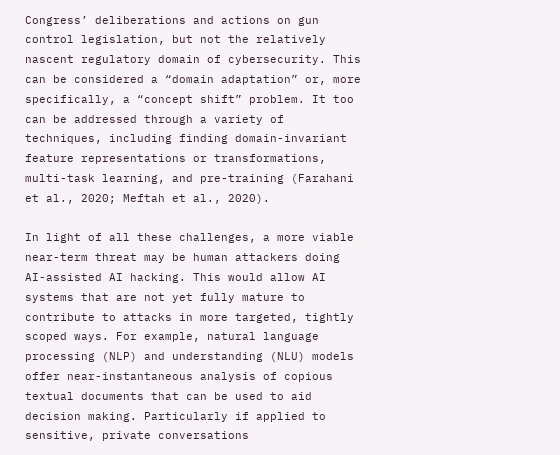Congress’ deliberations and actions on gun control legislation, but not the relatively nascent regulatory domain of cybersecurity. This can be considered a “domain adaptation” or, more specifically, a “concept shift” problem. It too can be addressed through a variety of techniques, including finding domain-invariant feature representations or transformations, multi-task learning, and pre-training (Farahani et al., 2020; Meftah et al., 2020).

In light of all these challenges, a more viable near-term threat may be human attackers doing AI-assisted AI hacking. This would allow AI systems that are not yet fully mature to contribute to attacks in more targeted, tightly scoped ways. For example, natural language processing (NLP) and understanding (NLU) models offer near-instantaneous analysis of copious textual documents that can be used to aid decision making. Particularly if applied to sensitive, private conversations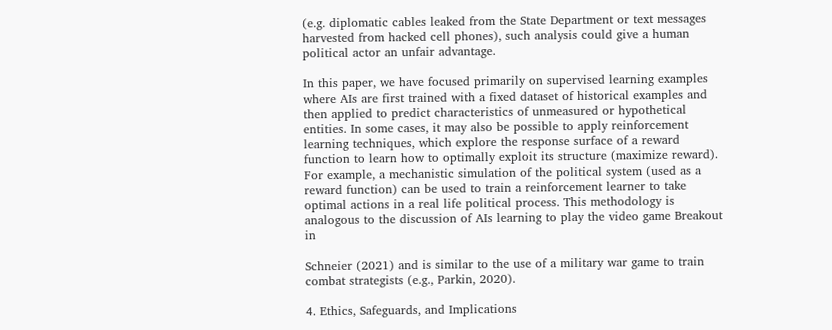(e.g. diplomatic cables leaked from the State Department or text messages harvested from hacked cell phones), such analysis could give a human political actor an unfair advantage.

In this paper, we have focused primarily on supervised learning examples where AIs are first trained with a fixed dataset of historical examples and then applied to predict characteristics of unmeasured or hypothetical entities. In some cases, it may also be possible to apply reinforcement learning techniques, which explore the response surface of a reward function to learn how to optimally exploit its structure (maximize reward). For example, a mechanistic simulation of the political system (used as a reward function) can be used to train a reinforcement learner to take optimal actions in a real life political process. This methodology is analogous to the discussion of AIs learning to play the video game Breakout in

Schneier (2021) and is similar to the use of a military war game to train combat strategists (e.g., Parkin, 2020).

4. Ethics, Safeguards, and Implications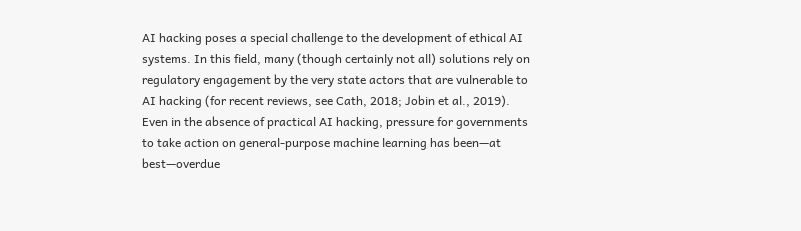AI hacking poses a special challenge to the development of ethical AI systems. In this field, many (though certainly not all) solutions rely on regulatory engagement by the very state actors that are vulnerable to AI hacking (for recent reviews, see Cath, 2018; Jobin et al., 2019). Even in the absence of practical AI hacking, pressure for governments to take action on general-purpose machine learning has been—at best—overdue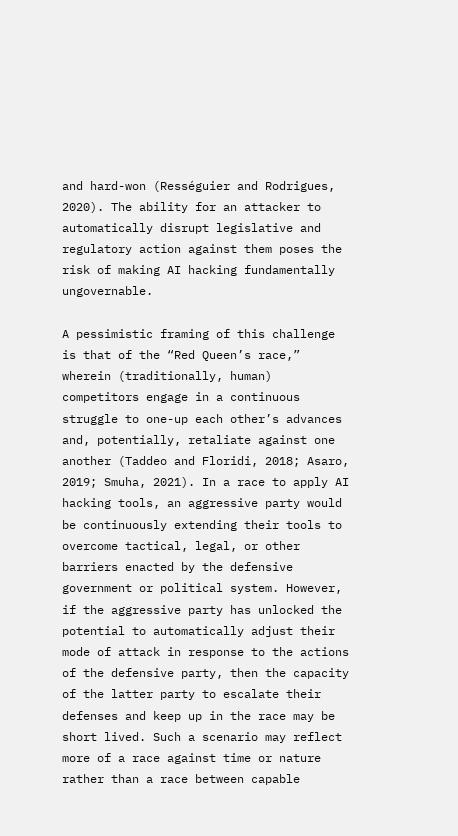and hard-won (Rességuier and Rodrigues, 2020). The ability for an attacker to automatically disrupt legislative and regulatory action against them poses the risk of making AI hacking fundamentally ungovernable.

A pessimistic framing of this challenge is that of the “Red Queen’s race,” wherein (traditionally, human) competitors engage in a continuous struggle to one-up each other’s advances and, potentially, retaliate against one another (Taddeo and Floridi, 2018; Asaro, 2019; Smuha, 2021). In a race to apply AI hacking tools, an aggressive party would be continuously extending their tools to overcome tactical, legal, or other barriers enacted by the defensive government or political system. However, if the aggressive party has unlocked the potential to automatically adjust their mode of attack in response to the actions of the defensive party, then the capacity of the latter party to escalate their defenses and keep up in the race may be short lived. Such a scenario may reflect more of a race against time or nature rather than a race between capable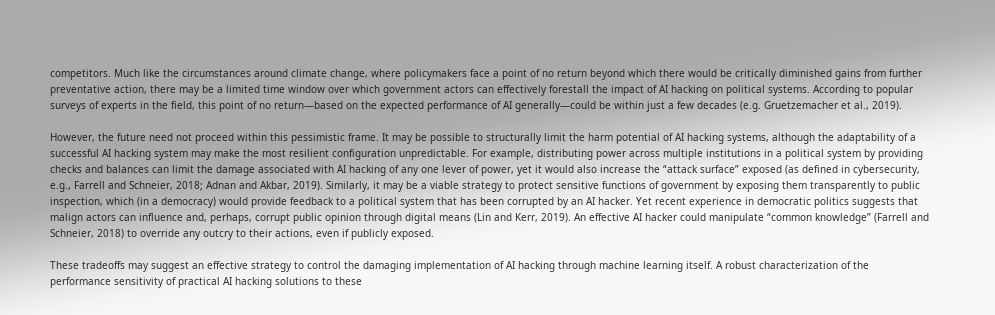competitors. Much like the circumstances around climate change, where policymakers face a point of no return beyond which there would be critically diminished gains from further preventative action, there may be a limited time window over which government actors can effectively forestall the impact of AI hacking on political systems. According to popular surveys of experts in the field, this point of no return—based on the expected performance of AI generally—could be within just a few decades (e.g. Gruetzemacher et al., 2019).

However, the future need not proceed within this pessimistic frame. It may be possible to structurally limit the harm potential of AI hacking systems, although the adaptability of a successful AI hacking system may make the most resilient configuration unpredictable. For example, distributing power across multiple institutions in a political system by providing checks and balances can limit the damage associated with AI hacking of any one lever of power, yet it would also increase the “attack surface” exposed (as defined in cybersecurity, e.g., Farrell and Schneier, 2018; Adnan and Akbar, 2019). Similarly, it may be a viable strategy to protect sensitive functions of government by exposing them transparently to public inspection, which (in a democracy) would provide feedback to a political system that has been corrupted by an AI hacker. Yet recent experience in democratic politics suggests that malign actors can influence and, perhaps, corrupt public opinion through digital means (Lin and Kerr, 2019). An effective AI hacker could manipulate “common knowledge” (Farrell and Schneier, 2018) to override any outcry to their actions, even if publicly exposed.

These tradeoffs may suggest an effective strategy to control the damaging implementation of AI hacking through machine learning itself. A robust characterization of the performance sensitivity of practical AI hacking solutions to these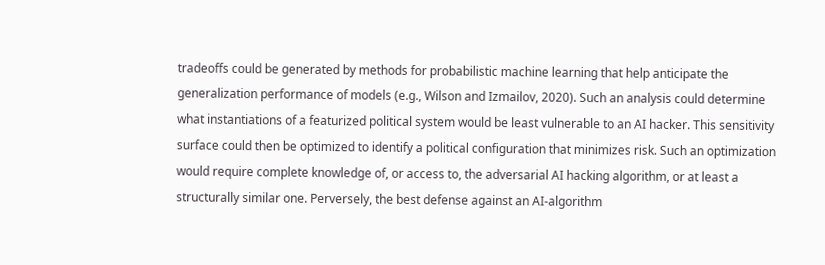tradeoffs could be generated by methods for probabilistic machine learning that help anticipate the generalization performance of models (e.g., Wilson and Izmailov, 2020). Such an analysis could determine what instantiations of a featurized political system would be least vulnerable to an AI hacker. This sensitivity surface could then be optimized to identify a political configuration that minimizes risk. Such an optimization would require complete knowledge of, or access to, the adversarial AI hacking algorithm, or at least a structurally similar one. Perversely, the best defense against an AI-algorithm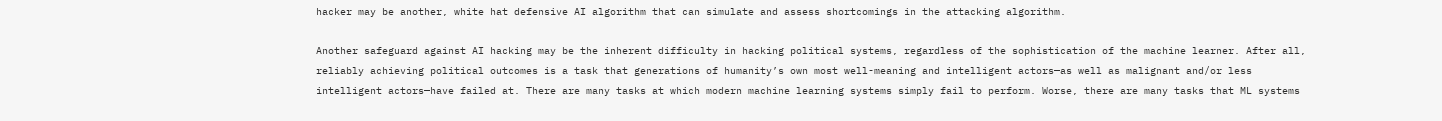hacker may be another, white hat defensive AI algorithm that can simulate and assess shortcomings in the attacking algorithm.

Another safeguard against AI hacking may be the inherent difficulty in hacking political systems, regardless of the sophistication of the machine learner. After all, reliably achieving political outcomes is a task that generations of humanity’s own most well-meaning and intelligent actors—as well as malignant and/or less intelligent actors—have failed at. There are many tasks at which modern machine learning systems simply fail to perform. Worse, there are many tasks that ML systems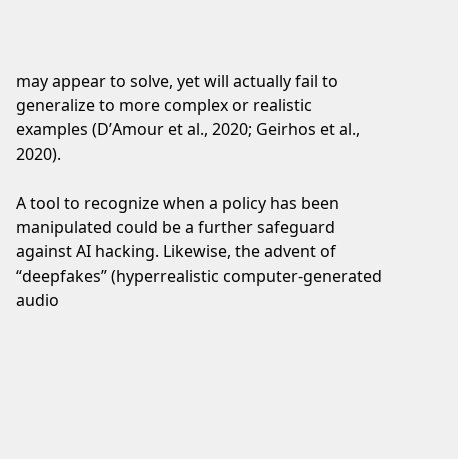may appear to solve, yet will actually fail to generalize to more complex or realistic examples (D’Amour et al., 2020; Geirhos et al., 2020).

A tool to recognize when a policy has been manipulated could be a further safeguard against AI hacking. Likewise, the advent of “deepfakes” (hyperrealistic computer-generated audio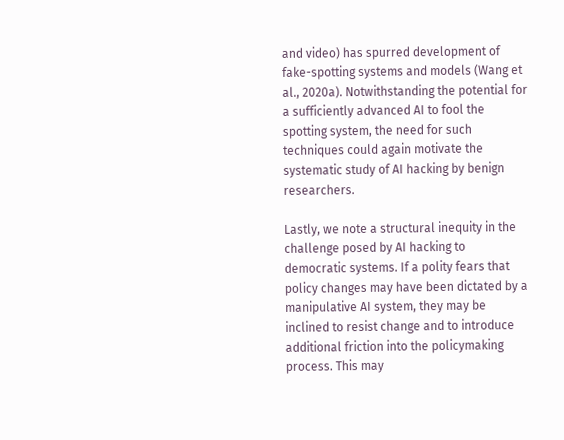and video) has spurred development of fake-spotting systems and models (Wang et al., 2020a). Notwithstanding the potential for a sufficiently advanced AI to fool the spotting system, the need for such techniques could again motivate the systematic study of AI hacking by benign researchers.

Lastly, we note a structural inequity in the challenge posed by AI hacking to democratic systems. If a polity fears that policy changes may have been dictated by a manipulative AI system, they may be inclined to resist change and to introduce additional friction into the policymaking process. This may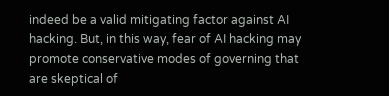indeed be a valid mitigating factor against AI hacking. But, in this way, fear of AI hacking may promote conservative modes of governing that are skeptical of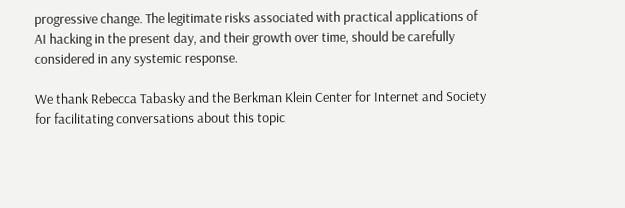progressive change. The legitimate risks associated with practical applications of AI hacking in the present day, and their growth over time, should be carefully considered in any systemic response.

We thank Rebecca Tabasky and the Berkman Klein Center for Internet and Society for facilitating conversations about this topic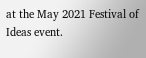at the May 2021 Festival of Ideas event.